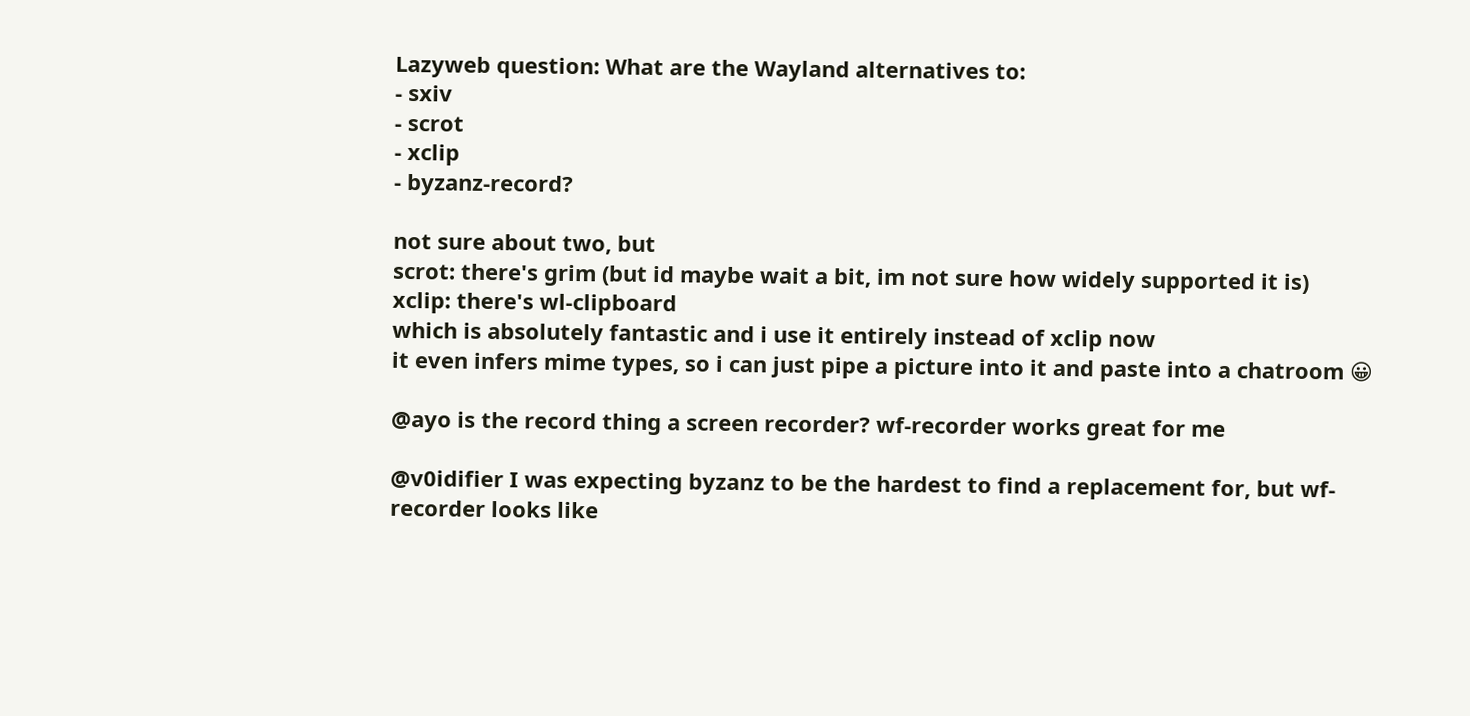Lazyweb question: What are the Wayland alternatives to:
- sxiv
- scrot
- xclip
- byzanz-record?

not sure about two, but
scrot: there's grim (but id maybe wait a bit, im not sure how widely supported it is)
xclip: there's wl-clipboard
which is absolutely fantastic and i use it entirely instead of xclip now
it even infers mime types, so i can just pipe a picture into it and paste into a chatroom 😀

@ayo is the record thing a screen recorder? wf-recorder works great for me

@v0idifier I was expecting byzanz to be the hardest to find a replacement for, but wf-recorder looks like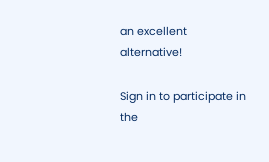an excellent alternative!

Sign in to participate in the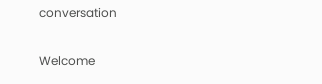conversation

Welcome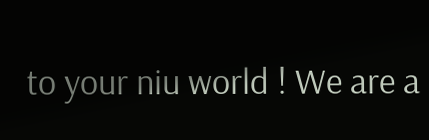to your niu world ! We are a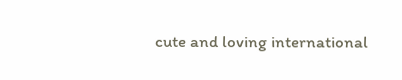cute and loving international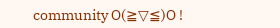community O(≧▽≦)O !